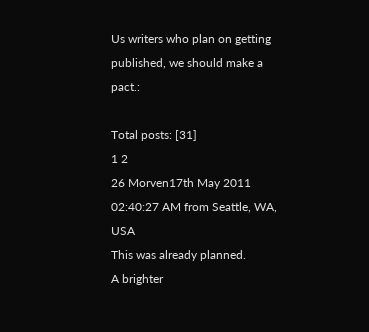Us writers who plan on getting published, we should make a pact.:

Total posts: [31]
1 2
26 Morven17th May 2011 02:40:27 AM from Seattle, WA, USA
This was already planned.
A brighter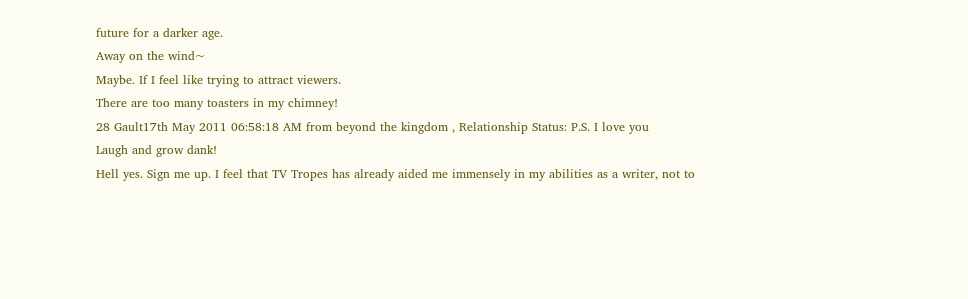future for a darker age.
Away on the wind~
Maybe. If I feel like trying to attract viewers.
There are too many toasters in my chimney!
28 Gault17th May 2011 06:58:18 AM from beyond the kingdom , Relationship Status: P.S. I love you
Laugh and grow dank!
Hell yes. Sign me up. I feel that TV Tropes has already aided me immensely in my abilities as a writer, not to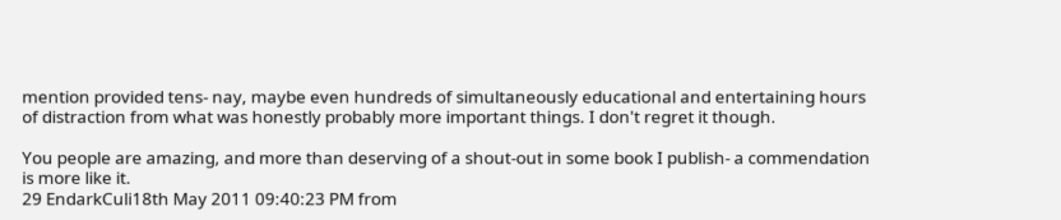mention provided tens- nay, maybe even hundreds of simultaneously educational and entertaining hours of distraction from what was honestly probably more important things. I don't regret it though.

You people are amazing, and more than deserving of a shout-out in some book I publish- a commendation is more like it.
29 EndarkCuli18th May 2011 09:40:23 PM from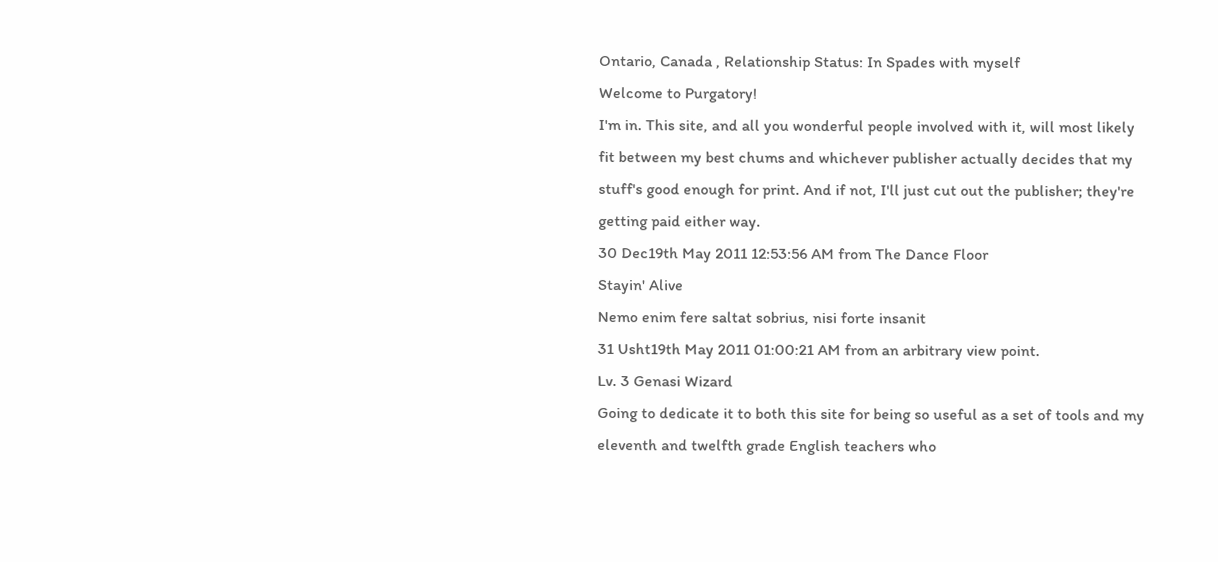Ontario, Canada , Relationship Status: In Spades with myself
Welcome to Purgatory!
I'm in. This site, and all you wonderful people involved with it, will most likely fit between my best chums and whichever publisher actually decides that my stuff's good enough for print. And if not, I'll just cut out the publisher; they're getting paid either way.
30 Dec19th May 2011 12:53:56 AM from The Dance Floor
Stayin' Alive
Nemo enim fere saltat sobrius, nisi forte insanit
31 Usht19th May 2011 01:00:21 AM from an arbitrary view point.
Lv. 3 Genasi Wizard
Going to dedicate it to both this site for being so useful as a set of tools and my eleventh and twelfth grade English teachers who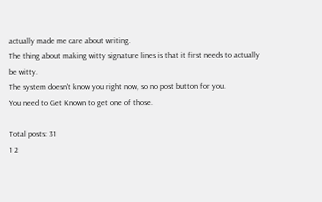actually made me care about writing.
The thing about making witty signature lines is that it first needs to actually be witty.
The system doesn't know you right now, so no post button for you.
You need to Get Known to get one of those.

Total posts: 31
1 2